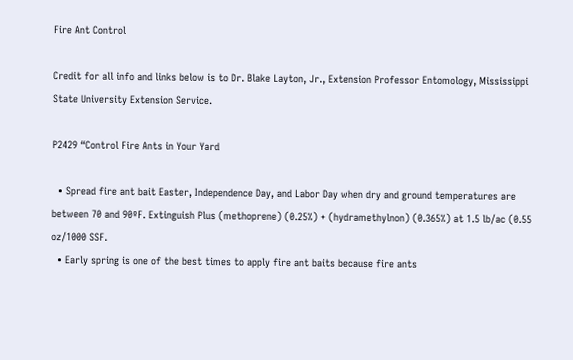Fire Ant Control

Credit for all info and links below is to Dr. Blake Layton, Jr., Extension Professor Entomology, Mississippi State University Extension Service.

P2429 “Control Fire Ants in Your Yard

  • Spread fire ant bait Easter, Independence Day, and Labor Day when dry and ground temperatures are between 70 and 90ºF. Extinguish Plus (methoprene) (0.25%) + (hydramethylnon) (0.365%) at 1.5 lb/ac (0.55 oz/1000 SSF.
  • Early spring is one of the best times to apply fire ant baits because fire ants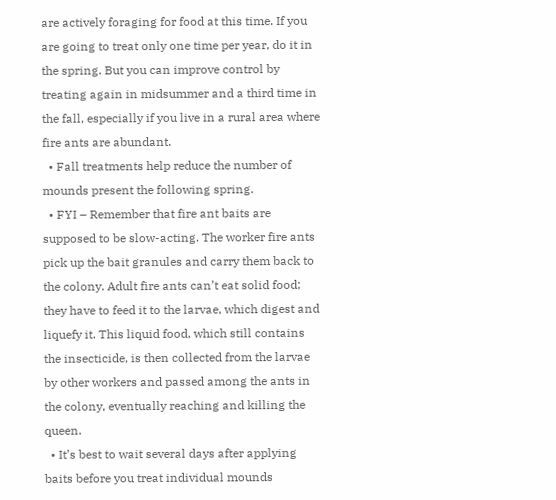are actively foraging for food at this time. If you are going to treat only one time per year, do it in the spring. But you can improve control by treating again in midsummer and a third time in the fall, especially if you live in a rural area where fire ants are abundant.
  • Fall treatments help reduce the number of mounds present the following spring.
  • FYI – Remember that fire ant baits are supposed to be slow-acting. The worker fire ants pick up the bait granules and carry them back to the colony. Adult fire ants can’t eat solid food; they have to feed it to the larvae, which digest and liquefy it. This liquid food, which still contains the insecticide, is then collected from the larvae by other workers and passed among the ants in the colony, eventually reaching and killing the queen.
  • It’s best to wait several days after applying baits before you treat individual mounds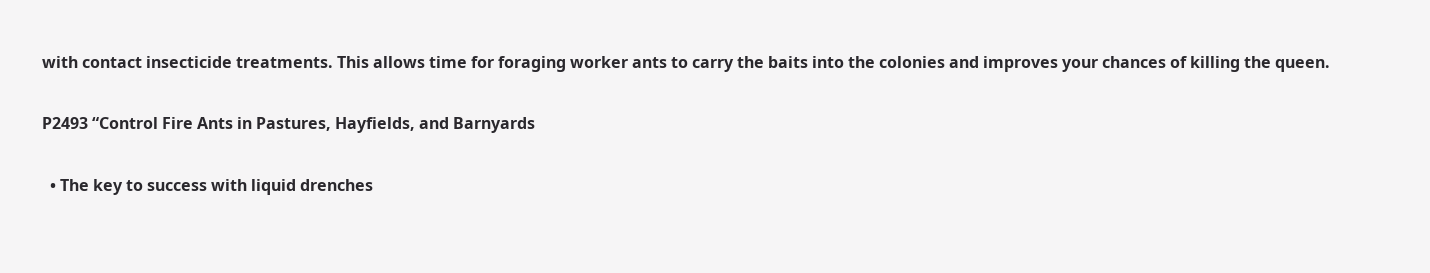with contact insecticide treatments. This allows time for foraging worker ants to carry the baits into the colonies and improves your chances of killing the queen.

P2493 “Control Fire Ants in Pastures, Hayfields, and Barnyards

  • The key to success with liquid drenches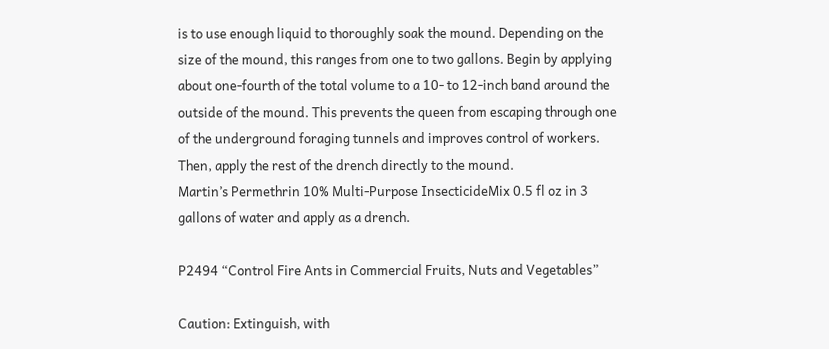is to use enough liquid to thoroughly soak the mound. Depending on the size of the mound, this ranges from one to two gallons. Begin by applying about one-fourth of the total volume to a 10- to 12-inch band around the outside of the mound. This prevents the queen from escaping through one of the underground foraging tunnels and improves control of workers. Then, apply the rest of the drench directly to the mound.
Martin’s Permethrin 10% Multi-Purpose InsecticideMix 0.5 fl oz in 3 gallons of water and apply as a drench.

P2494 “Control Fire Ants in Commercial Fruits, Nuts and Vegetables”

Caution: Extinguish, with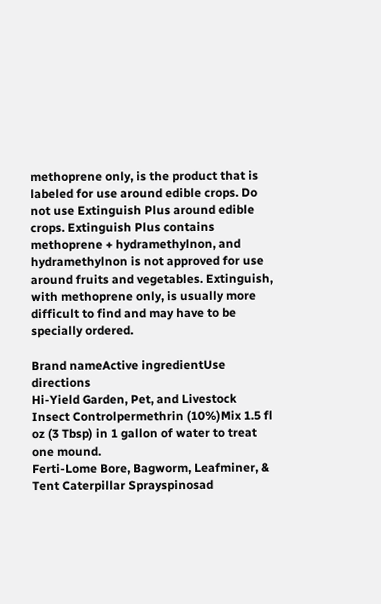methoprene only, is the product that is labeled for use around edible crops. Do not use Extinguish Plus around edible crops. Extinguish Plus contains methoprene + hydramethylnon, and hydramethylnon is not approved for use around fruits and vegetables. Extinguish, with methoprene only, is usually more difficult to find and may have to be specially ordered.

Brand nameActive ingredientUse directions
Hi-Yield Garden, Pet, and Livestock Insect Controlpermethrin (10%)Mix 1.5 fl oz (3 Tbsp) in 1 gallon of water to treat one mound.
Ferti-Lome Bore, Bagworm, Leafminer, & Tent Caterpillar Sprayspinosad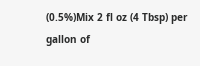(0.5%)Mix 2 fl oz (4 Tbsp) per gallon of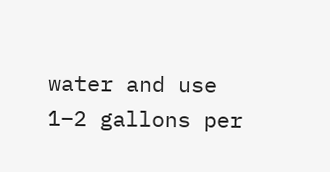water and use 1–2 gallons per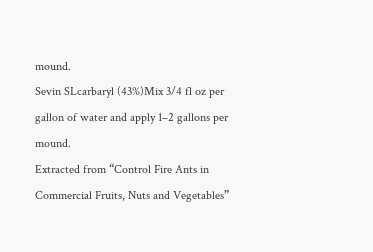mound.
Sevin SLcarbaryl (43%)Mix 3/4 fl oz per gallon of water and apply 1–2 gallons per mound.
Extracted from “Control Fire Ants in Commercial Fruits, Nuts and Vegetables”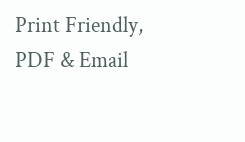Print Friendly, PDF & Email